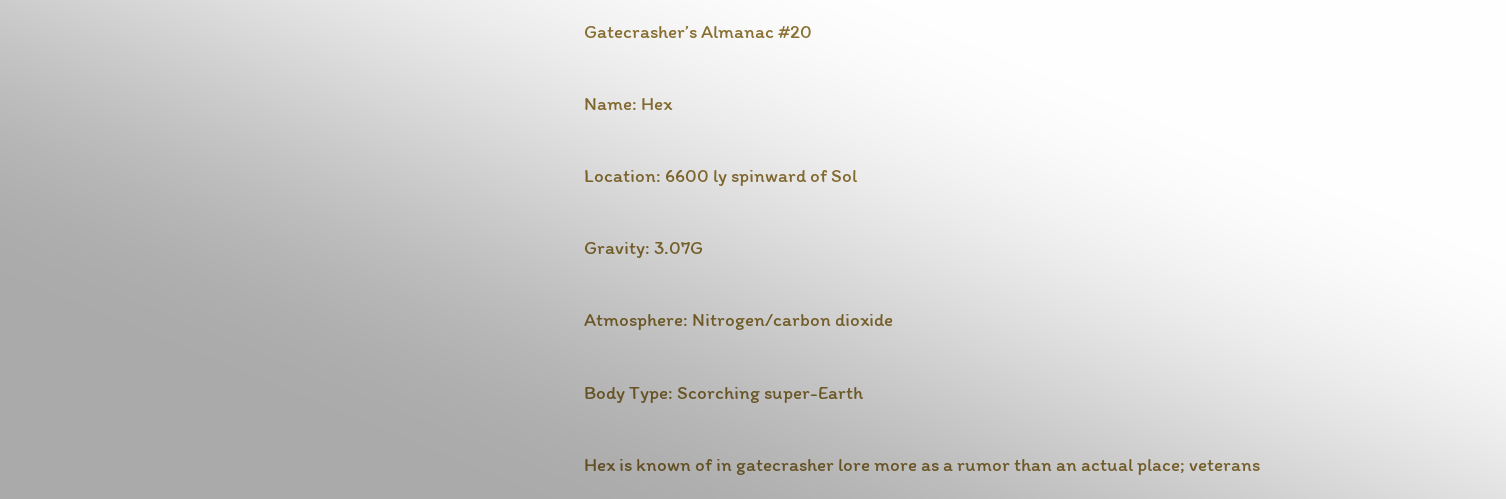Gatecrasher’s Almanac #20

Name: Hex

Location: 6600 ly spinward of Sol

Gravity: 3.07G

Atmosphere: Nitrogen/carbon dioxide

Body Type: Scorching super-Earth

Hex is known of in gatecrasher lore more as a rumor than an actual place; veterans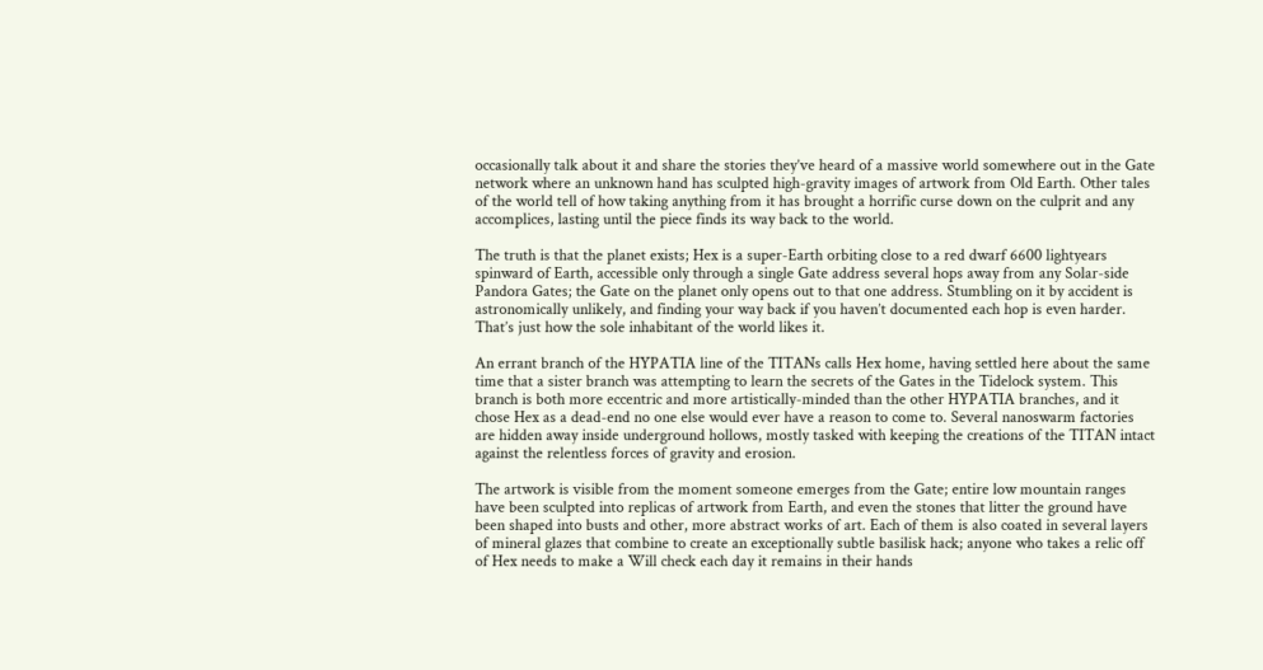occasionally talk about it and share the stories they’ve heard of a massive world somewhere out in the Gate network where an unknown hand has sculpted high-gravity images of artwork from Old Earth. Other tales of the world tell of how taking anything from it has brought a horrific curse down on the culprit and any accomplices, lasting until the piece finds its way back to the world.

The truth is that the planet exists; Hex is a super-Earth orbiting close to a red dwarf 6600 lightyears spinward of Earth, accessible only through a single Gate address several hops away from any Solar-side Pandora Gates; the Gate on the planet only opens out to that one address. Stumbling on it by accident is astronomically unlikely, and finding your way back if you haven’t documented each hop is even harder. That’s just how the sole inhabitant of the world likes it.

An errant branch of the HYPATIA line of the TITANs calls Hex home, having settled here about the same time that a sister branch was attempting to learn the secrets of the Gates in the Tidelock system. This branch is both more eccentric and more artistically-minded than the other HYPATIA branches, and it chose Hex as a dead-end no one else would ever have a reason to come to. Several nanoswarm factories are hidden away inside underground hollows, mostly tasked with keeping the creations of the TITAN intact against the relentless forces of gravity and erosion.

The artwork is visible from the moment someone emerges from the Gate; entire low mountain ranges have been sculpted into replicas of artwork from Earth, and even the stones that litter the ground have been shaped into busts and other, more abstract works of art. Each of them is also coated in several layers of mineral glazes that combine to create an exceptionally subtle basilisk hack; anyone who takes a relic off of Hex needs to make a Will check each day it remains in their hands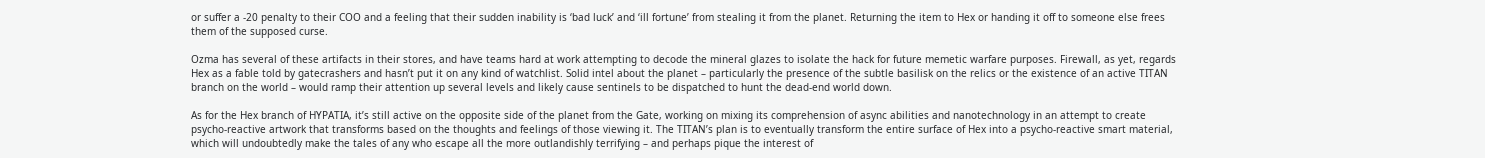or suffer a -20 penalty to their COO and a feeling that their sudden inability is ‘bad luck’ and ‘ill fortune’ from stealing it from the planet. Returning the item to Hex or handing it off to someone else frees them of the supposed curse.

Ozma has several of these artifacts in their stores, and have teams hard at work attempting to decode the mineral glazes to isolate the hack for future memetic warfare purposes. Firewall, as yet, regards Hex as a fable told by gatecrashers and hasn’t put it on any kind of watchlist. Solid intel about the planet – particularly the presence of the subtle basilisk on the relics or the existence of an active TITAN branch on the world – would ramp their attention up several levels and likely cause sentinels to be dispatched to hunt the dead-end world down.

As for the Hex branch of HYPATIA, it’s still active on the opposite side of the planet from the Gate, working on mixing its comprehension of async abilities and nanotechnology in an attempt to create psycho-reactive artwork that transforms based on the thoughts and feelings of those viewing it. The TITAN’s plan is to eventually transform the entire surface of Hex into a psycho-reactive smart material, which will undoubtedly make the tales of any who escape all the more outlandishly terrifying – and perhaps pique the interest of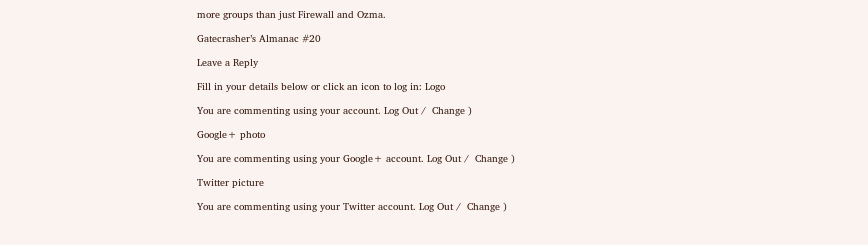more groups than just Firewall and Ozma.

Gatecrasher’s Almanac #20

Leave a Reply

Fill in your details below or click an icon to log in: Logo

You are commenting using your account. Log Out /  Change )

Google+ photo

You are commenting using your Google+ account. Log Out /  Change )

Twitter picture

You are commenting using your Twitter account. Log Out /  Change )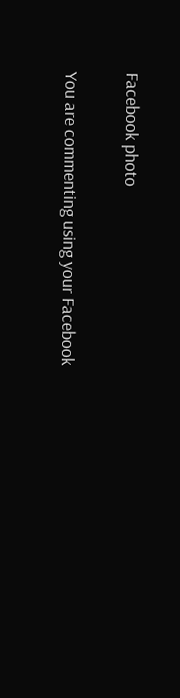Facebook photo

You are commenting using your Facebook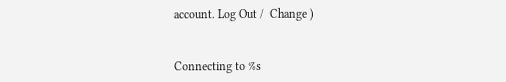account. Log Out /  Change )


Connecting to %s